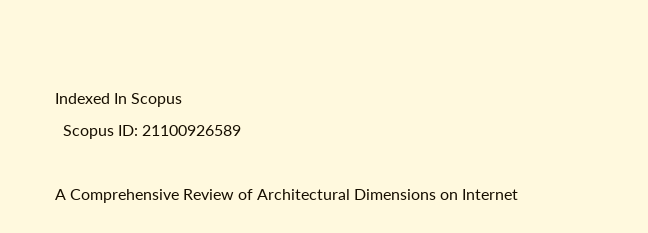Indexed In Scopus
  Scopus ID: 21100926589

A Comprehensive Review of Architectural Dimensions on Internet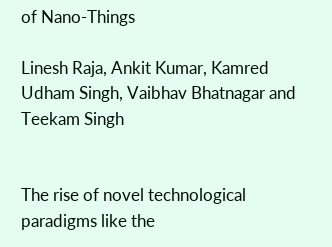of Nano-Things

Linesh Raja, Ankit Kumar, Kamred Udham Singh, Vaibhav Bhatnagar and Teekam Singh


The rise of novel technological paradigms like the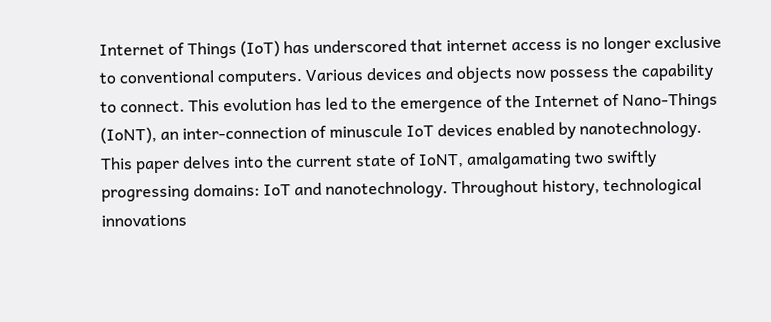Internet of Things (IoT) has underscored that internet access is no longer exclusive to conventional computers. Various devices and objects now possess the capability to connect. This evolution has led to the emergence of the Internet of Nano-Things (IoNT), an inter-connection of minuscule IoT devices enabled by nanotechnology. This paper delves into the current state of IoNT, amalgamating two swiftly progressing domains: IoT and nanotechnology. Throughout history, technological innovations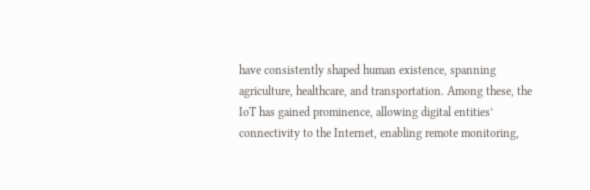have consistently shaped human existence, spanning agriculture, healthcare, and transportation. Among these, the IoT has gained prominence, allowing digital entities’ connectivity to the Internet, enabling remote monitoring,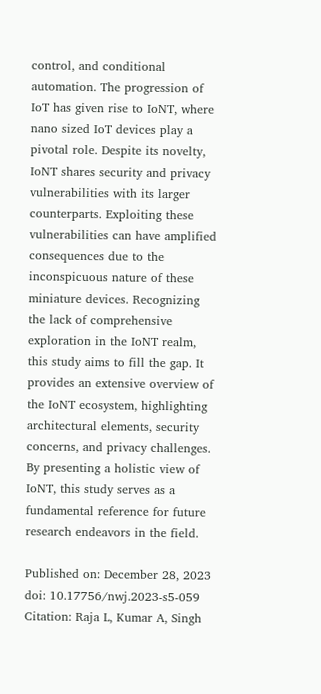control, and conditional automation. The progression of IoT has given rise to IoNT, where nano sized IoT devices play a pivotal role. Despite its novelty, IoNT shares security and privacy vulnerabilities with its larger counterparts. Exploiting these vulnerabilities can have amplified consequences due to the inconspicuous nature of these miniature devices. Recognizing the lack of comprehensive exploration in the IoNT realm, this study aims to fill the gap. It provides an extensive overview of the IoNT ecosystem, highlighting architectural elements, security concerns, and privacy challenges. By presenting a holistic view of IoNT, this study serves as a fundamental reference for future research endeavors in the field.

Published on: December 28, 2023
doi: 10.17756/nwj.2023-s5-059
Citation: Raja L, Kumar A, Singh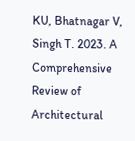KU, Bhatnagar V, Singh T. 2023. A Comprehensive Review of Architectural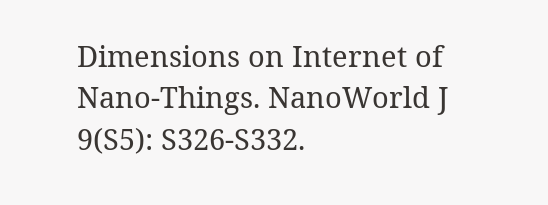Dimensions on Internet of Nano-Things. NanoWorld J 9(S5): S326-S332.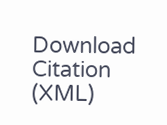Download Citation (XML)